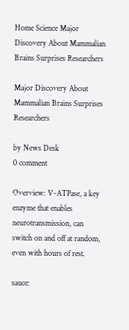Home Science Major Discovery About Mammalian Brains Surprises Researchers

Major Discovery About Mammalian Brains Surprises Researchers

by News Desk
0 comment

Overview: V-ATPase, a key enzyme that enables neurotransmission, can switch on and off at random, even with hours of rest.

sauce: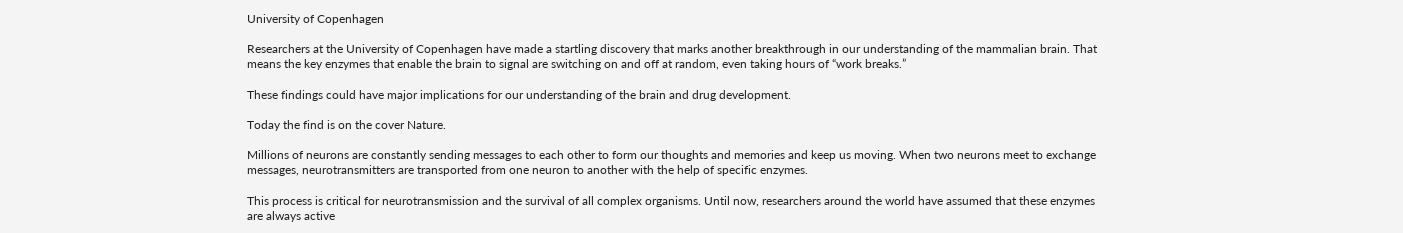University of Copenhagen

Researchers at the University of Copenhagen have made a startling discovery that marks another breakthrough in our understanding of the mammalian brain. That means the key enzymes that enable the brain to signal are switching on and off at random, even taking hours of “work breaks.”

These findings could have major implications for our understanding of the brain and drug development.

Today the find is on the cover Nature.

Millions of neurons are constantly sending messages to each other to form our thoughts and memories and keep us moving. When two neurons meet to exchange messages, neurotransmitters are transported from one neuron to another with the help of specific enzymes.

This process is critical for neurotransmission and the survival of all complex organisms. Until now, researchers around the world have assumed that these enzymes are always active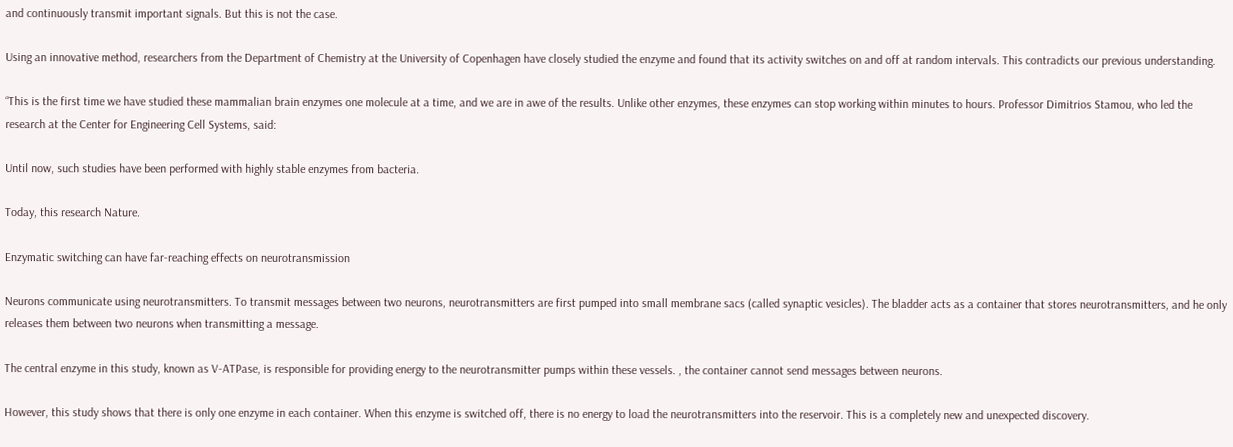and continuously transmit important signals. But this is not the case.

Using an innovative method, researchers from the Department of Chemistry at the University of Copenhagen have closely studied the enzyme and found that its activity switches on and off at random intervals. This contradicts our previous understanding.

“This is the first time we have studied these mammalian brain enzymes one molecule at a time, and we are in awe of the results. Unlike other enzymes, these enzymes can stop working within minutes to hours. Professor Dimitrios Stamou, who led the research at the Center for Engineering Cell Systems, said:

Until now, such studies have been performed with highly stable enzymes from bacteria.

Today, this research Nature.

Enzymatic switching can have far-reaching effects on neurotransmission

Neurons communicate using neurotransmitters. To transmit messages between two neurons, neurotransmitters are first pumped into small membrane sacs (called synaptic vesicles). The bladder acts as a container that stores neurotransmitters, and he only releases them between two neurons when transmitting a message.

The central enzyme in this study, known as V-ATPase, is responsible for providing energy to the neurotransmitter pumps within these vessels. , the container cannot send messages between neurons.

However, this study shows that there is only one enzyme in each container. When this enzyme is switched off, there is no energy to load the neurotransmitters into the reservoir. This is a completely new and unexpected discovery.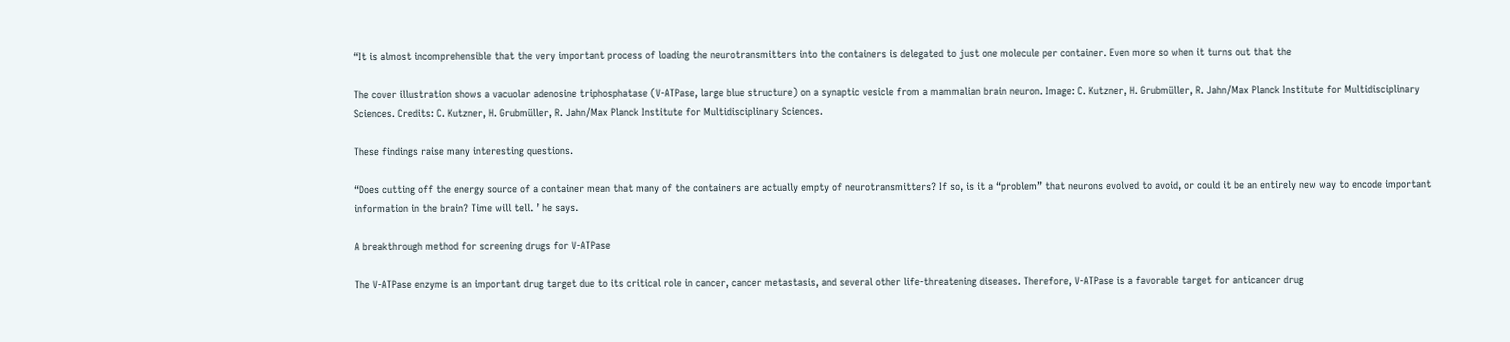“It is almost incomprehensible that the very important process of loading the neurotransmitters into the containers is delegated to just one molecule per container. Even more so when it turns out that the

The cover illustration shows a vacuolar adenosine triphosphatase (V-ATPase, large blue structure) on a synaptic vesicle from a mammalian brain neuron. Image: C. Kutzner, H. Grubmüller, R. Jahn/Max Planck Institute for Multidisciplinary Sciences. Credits: C. Kutzner, H. Grubmüller, R. Jahn/Max Planck Institute for Multidisciplinary Sciences.

These findings raise many interesting questions.

“Does cutting off the energy source of a container mean that many of the containers are actually empty of neurotransmitters? If so, is it a “problem” that neurons evolved to avoid, or could it be an entirely new way to encode important information in the brain? Time will tell. ’ he says.

A breakthrough method for screening drugs for V-ATPase

The V-ATPase enzyme is an important drug target due to its critical role in cancer, cancer metastasis, and several other life-threatening diseases. Therefore, V-ATPase is a favorable target for anticancer drug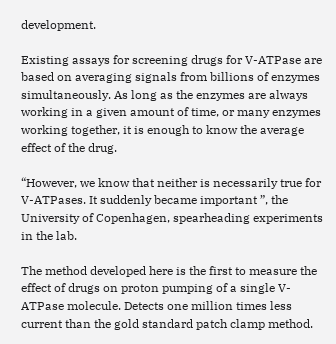development.

Existing assays for screening drugs for V-ATPase are based on averaging signals from billions of enzymes simultaneously. As long as the enzymes are always working in a given amount of time, or many enzymes working together, it is enough to know the average effect of the drug.

“However, we know that neither is necessarily true for V-ATPases. It suddenly became important ”, the University of Copenhagen, spearheading experiments in the lab.

The method developed here is the first to measure the effect of drugs on proton pumping of a single V-ATPase molecule. Detects one million times less current than the gold standard patch clamp method.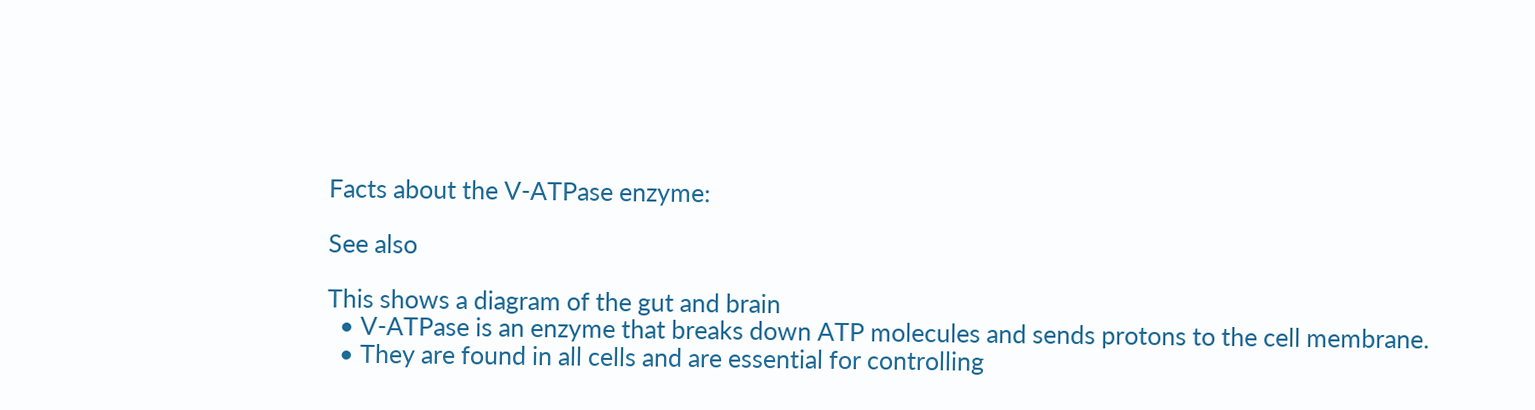Facts about the V-ATPase enzyme:

See also

This shows a diagram of the gut and brain
  • V-ATPase is an enzyme that breaks down ATP molecules and sends protons to the cell membrane.
  • They are found in all cells and are essential for controlling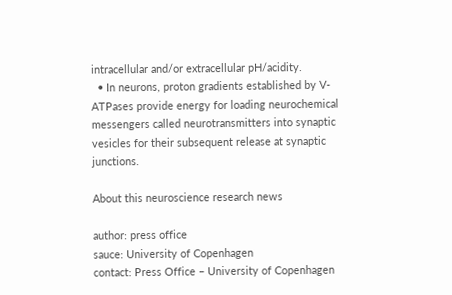intracellular and/or extracellular pH/acidity.
  • In neurons, proton gradients established by V-ATPases provide energy for loading neurochemical messengers called neurotransmitters into synaptic vesicles for their subsequent release at synaptic junctions.

About this neuroscience research news

author: press office
sauce: University of Copenhagen
contact: Press Office – University of Copenhagen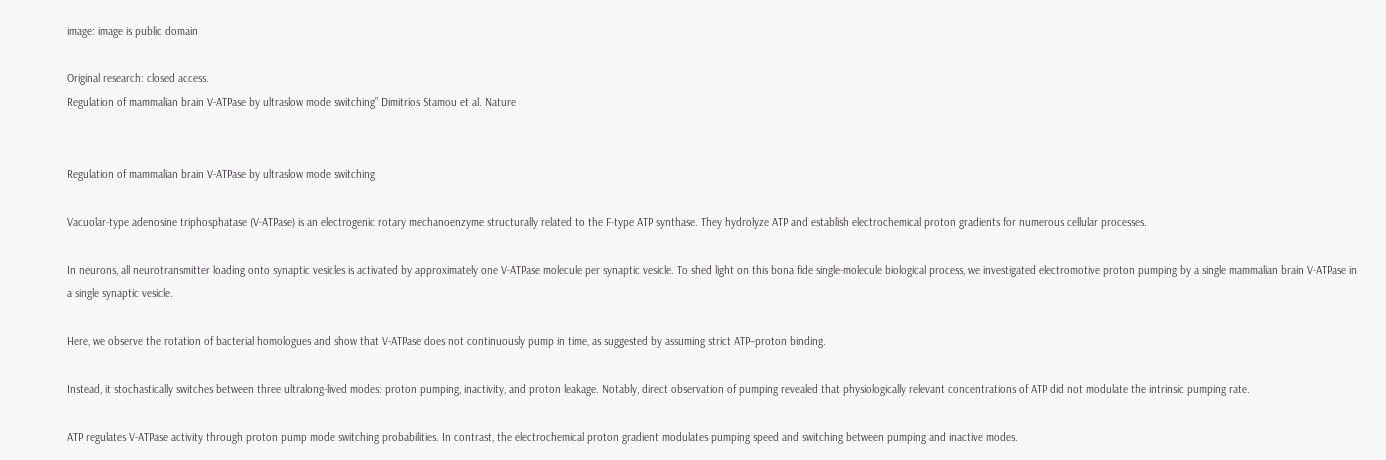image: image is public domain

Original research: closed access.
Regulation of mammalian brain V-ATPase by ultraslow mode switching” Dimitrios Stamou et al. Nature


Regulation of mammalian brain V-ATPase by ultraslow mode switching

Vacuolar-type adenosine triphosphatase (V-ATPase) is an electrogenic rotary mechanoenzyme structurally related to the F-type ATP synthase. They hydrolyze ATP and establish electrochemical proton gradients for numerous cellular processes.

In neurons, all neurotransmitter loading onto synaptic vesicles is activated by approximately one V-ATPase molecule per synaptic vesicle. To shed light on this bona fide single-molecule biological process, we investigated electromotive proton pumping by a single mammalian brain V-ATPase in a single synaptic vesicle.

Here, we observe the rotation of bacterial homologues and show that V-ATPase does not continuously pump in time, as suggested by assuming strict ATP–proton binding.

Instead, it stochastically switches between three ultralong-lived modes: proton pumping, inactivity, and proton leakage. Notably, direct observation of pumping revealed that physiologically relevant concentrations of ATP did not modulate the intrinsic pumping rate.

ATP regulates V-ATPase activity through proton pump mode switching probabilities. In contrast, the electrochemical proton gradient modulates pumping speed and switching between pumping and inactive modes.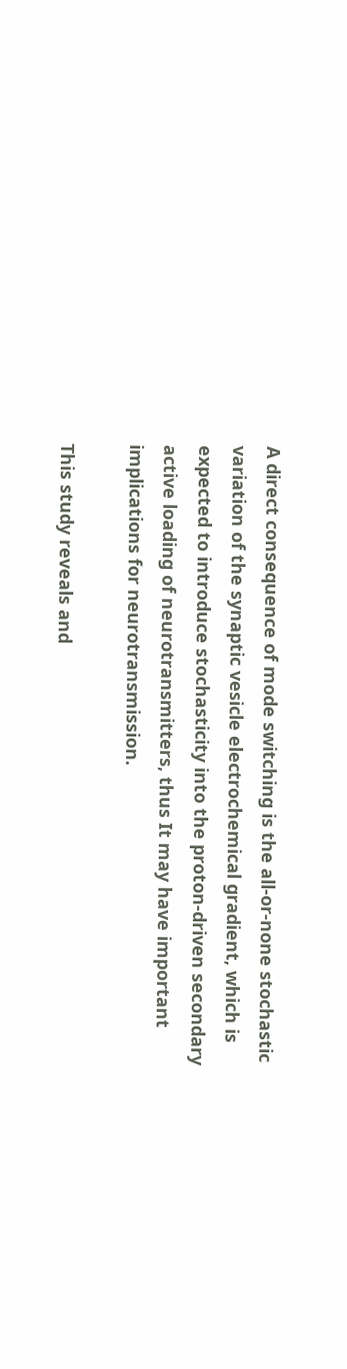A direct consequence of mode switching is the all-or-none stochastic variation of the synaptic vesicle electrochemical gradient, which is expected to introduce stochasticity into the proton-driven secondary active loading of neurotransmitters, thus It may have important implications for neurotransmission.

This study reveals and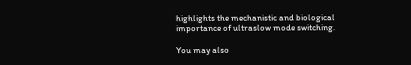highlights the mechanistic and biological importance of ultraslow mode switching.

You may also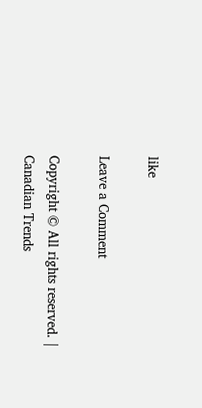like

Leave a Comment

Copyright © All rights reserved. | Canadian Trends